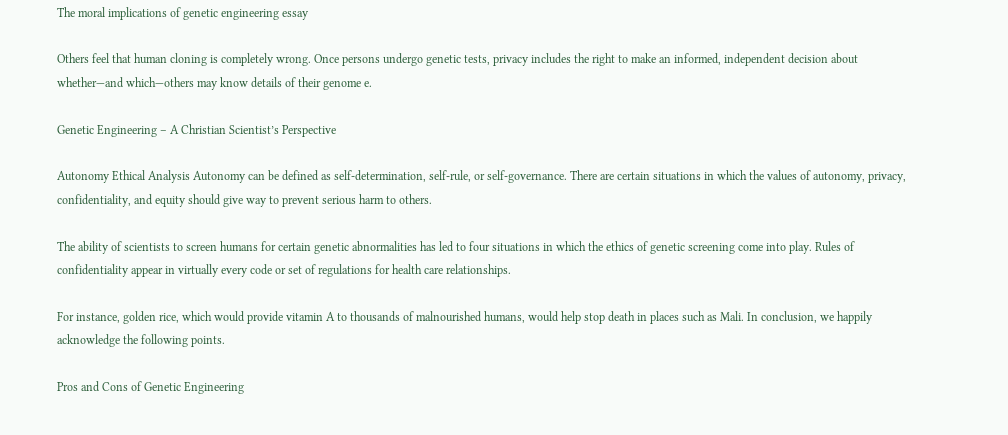The moral implications of genetic engineering essay

Others feel that human cloning is completely wrong. Once persons undergo genetic tests, privacy includes the right to make an informed, independent decision about whether—and which—others may know details of their genome e.

Genetic Engineering – A Christian Scientist’s Perspective

Autonomy Ethical Analysis Autonomy can be defined as self-determination, self-rule, or self-governance. There are certain situations in which the values of autonomy, privacy, confidentiality, and equity should give way to prevent serious harm to others.

The ability of scientists to screen humans for certain genetic abnormalities has led to four situations in which the ethics of genetic screening come into play. Rules of confidentiality appear in virtually every code or set of regulations for health care relationships.

For instance, golden rice, which would provide vitamin A to thousands of malnourished humans, would help stop death in places such as Mali. In conclusion, we happily acknowledge the following points.

Pros and Cons of Genetic Engineering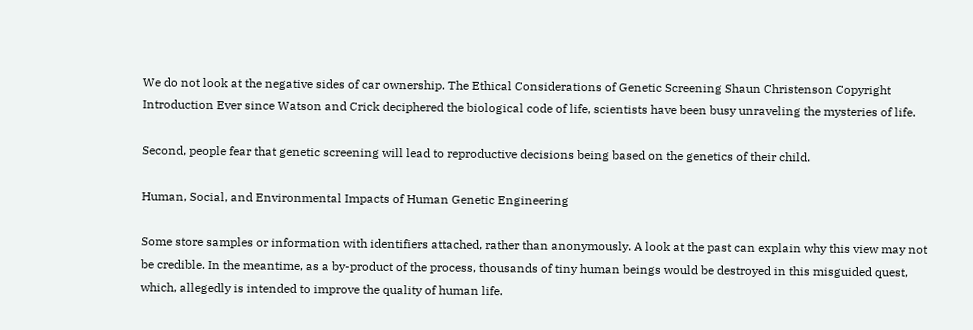We do not look at the negative sides of car ownership. The Ethical Considerations of Genetic Screening Shaun Christenson Copyright Introduction Ever since Watson and Crick deciphered the biological code of life, scientists have been busy unraveling the mysteries of life.

Second, people fear that genetic screening will lead to reproductive decisions being based on the genetics of their child.

Human, Social, and Environmental Impacts of Human Genetic Engineering

Some store samples or information with identifiers attached, rather than anonymously. A look at the past can explain why this view may not be credible. In the meantime, as a by-product of the process, thousands of tiny human beings would be destroyed in this misguided quest, which, allegedly is intended to improve the quality of human life.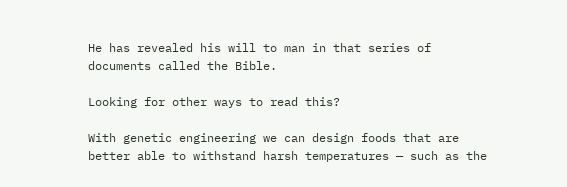He has revealed his will to man in that series of documents called the Bible.

Looking for other ways to read this?

With genetic engineering we can design foods that are better able to withstand harsh temperatures — such as the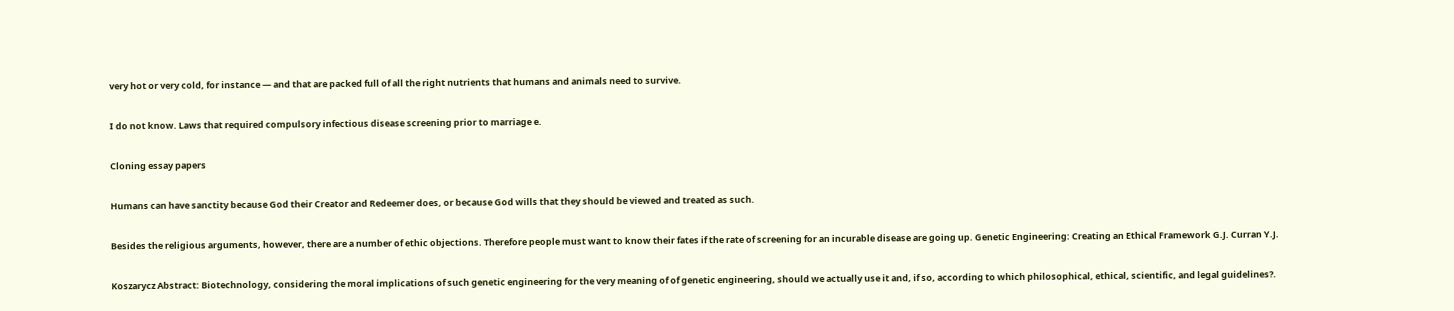very hot or very cold, for instance — and that are packed full of all the right nutrients that humans and animals need to survive.

I do not know. Laws that required compulsory infectious disease screening prior to marriage e.

Cloning essay papers

Humans can have sanctity because God their Creator and Redeemer does, or because God wills that they should be viewed and treated as such.

Besides the religious arguments, however, there are a number of ethic objections. Therefore people must want to know their fates if the rate of screening for an incurable disease are going up. Genetic Engineering: Creating an Ethical Framework G.J. Curran Y.J.

Koszarycz Abstract: Biotechnology, considering the moral implications of such genetic engineering for the very meaning of of genetic engineering, should we actually use it and, if so, according to which philosophical, ethical, scientific, and legal guidelines?.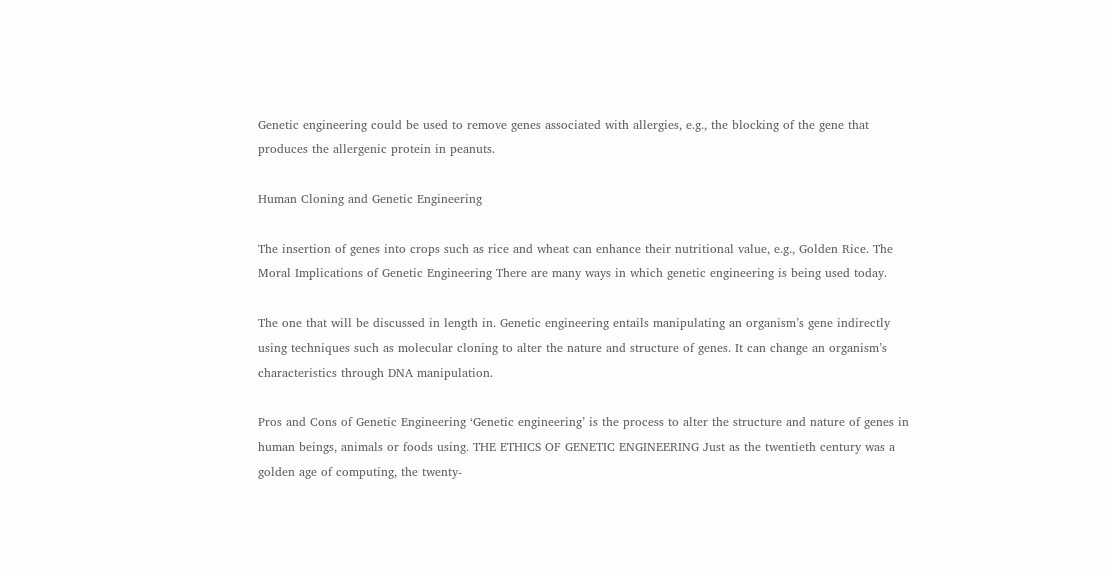Genetic engineering could be used to remove genes associated with allergies, e.g., the blocking of the gene that produces the allergenic protein in peanuts.

Human Cloning and Genetic Engineering

The insertion of genes into crops such as rice and wheat can enhance their nutritional value, e.g., Golden Rice. The Moral Implications of Genetic Engineering There are many ways in which genetic engineering is being used today.

The one that will be discussed in length in. Genetic engineering entails manipulating an organism’s gene indirectly using techniques such as molecular cloning to alter the nature and structure of genes. It can change an organism’s characteristics through DNA manipulation.

Pros and Cons of Genetic Engineering ‘Genetic engineering’ is the process to alter the structure and nature of genes in human beings, animals or foods using. THE ETHICS OF GENETIC ENGINEERING Just as the twentieth century was a golden age of computing, the twenty-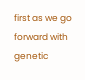first as we go forward with genetic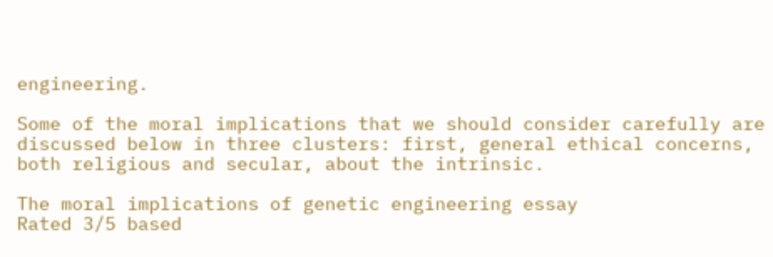engineering.

Some of the moral implications that we should consider carefully are discussed below in three clusters: first, general ethical concerns, both religious and secular, about the intrinsic.

The moral implications of genetic engineering essay
Rated 3/5 based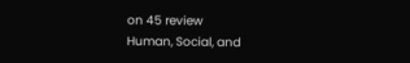on 45 review
Human, Social, and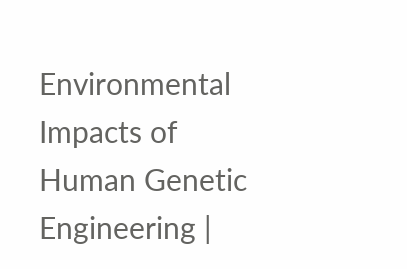Environmental Impacts of Human Genetic Engineering |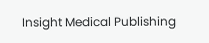Insight Medical Publishing